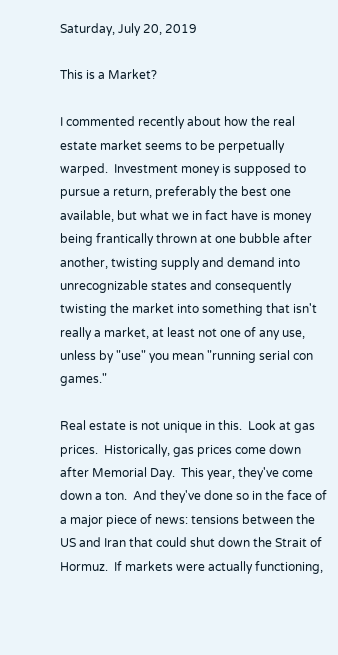Saturday, July 20, 2019

This is a Market?

I commented recently about how the real estate market seems to be perpetually warped.  Investment money is supposed to pursue a return, preferably the best one available, but what we in fact have is money being frantically thrown at one bubble after another, twisting supply and demand into unrecognizable states and consequently twisting the market into something that isn't really a market, at least not one of any use, unless by "use" you mean "running serial con games."

Real estate is not unique in this.  Look at gas prices.  Historically, gas prices come down after Memorial Day.  This year, they've come down a ton.  And they've done so in the face of a major piece of news: tensions between the US and Iran that could shut down the Strait of Hormuz.  If markets were actually functioning,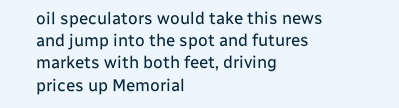oil speculators would take this news and jump into the spot and futures markets with both feet, driving prices up Memorial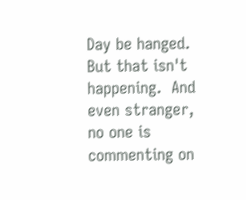Day be hanged.  But that isn't happening.  And even stranger, no one is commenting on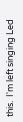this.  I'm left singing Led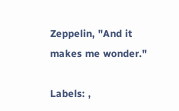Zeppelin, "And it makes me wonder."

Labels: ,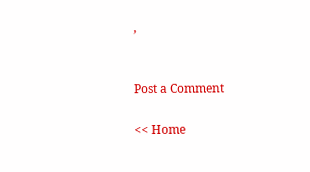,


Post a Comment

<< Home